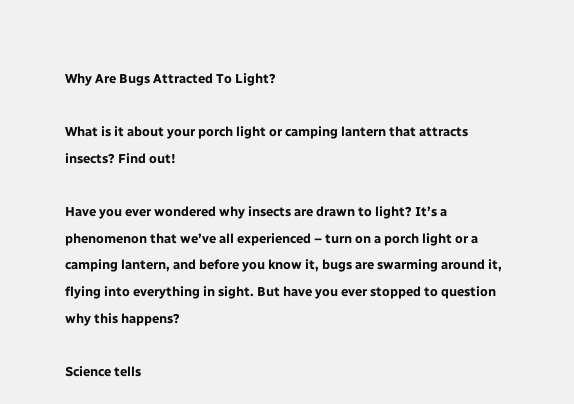Why Are Bugs Attracted To Light?

What is it about your porch light or camping lantern that attracts insects? Find out!

Have you ever wondered why insects are drawn to light? It’s a phenomenon that we’ve all experienced – turn on a porch light or a camping lantern, and before you know it, bugs are swarming around it, flying into everything in sight. But have you ever stopped to question why this happens?

Science tells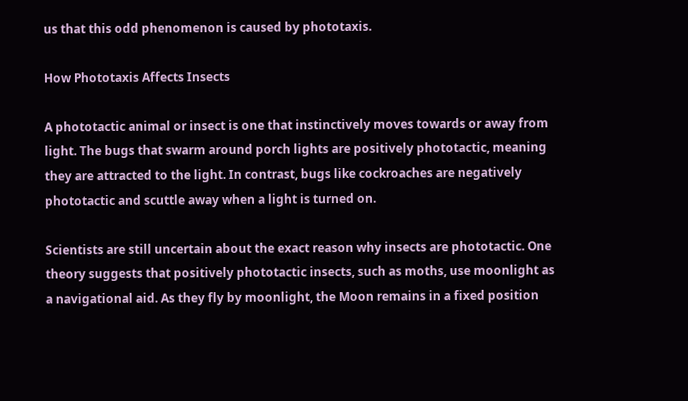us that this odd phenomenon is caused by phototaxis.

How Phototaxis Affects Insects

A phototactic animal or insect is one that instinctively moves towards or away from light. The bugs that swarm around porch lights are positively phototactic, meaning they are attracted to the light. In contrast, bugs like cockroaches are negatively phototactic and scuttle away when a light is turned on.

Scientists are still uncertain about the exact reason why insects are phototactic. One theory suggests that positively phototactic insects, such as moths, use moonlight as a navigational aid. As they fly by moonlight, the Moon remains in a fixed position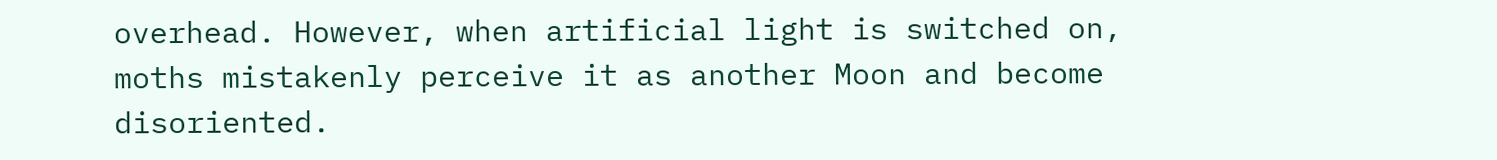overhead. However, when artificial light is switched on, moths mistakenly perceive it as another Moon and become disoriented.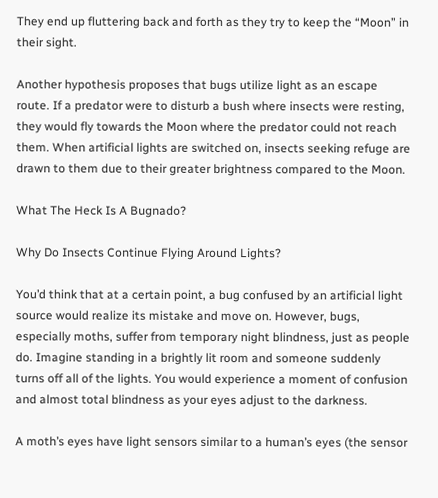They end up fluttering back and forth as they try to keep the “Moon” in their sight.

Another hypothesis proposes that bugs utilize light as an escape route. If a predator were to disturb a bush where insects were resting, they would fly towards the Moon where the predator could not reach them. When artificial lights are switched on, insects seeking refuge are drawn to them due to their greater brightness compared to the Moon.

What The Heck Is A Bugnado?

Why Do Insects Continue Flying Around Lights?

You’d think that at a certain point, a bug confused by an artificial light source would realize its mistake and move on. However, bugs, especially moths, suffer from temporary night blindness, just as people do. Imagine standing in a brightly lit room and someone suddenly turns off all of the lights. You would experience a moment of confusion and almost total blindness as your eyes adjust to the darkness.

A moth’s eyes have light sensors similar to a human’s eyes (the sensor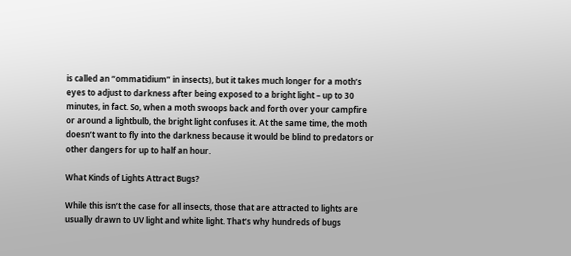is called an “ommatidium” in insects), but it takes much longer for a moth’s eyes to adjust to darkness after being exposed to a bright light – up to 30 minutes, in fact. So, when a moth swoops back and forth over your campfire or around a lightbulb, the bright light confuses it. At the same time, the moth doesn’t want to fly into the darkness because it would be blind to predators or other dangers for up to half an hour.

What Kinds of Lights Attract Bugs?

While this isn’t the case for all insects, those that are attracted to lights are usually drawn to UV light and white light. That’s why hundreds of bugs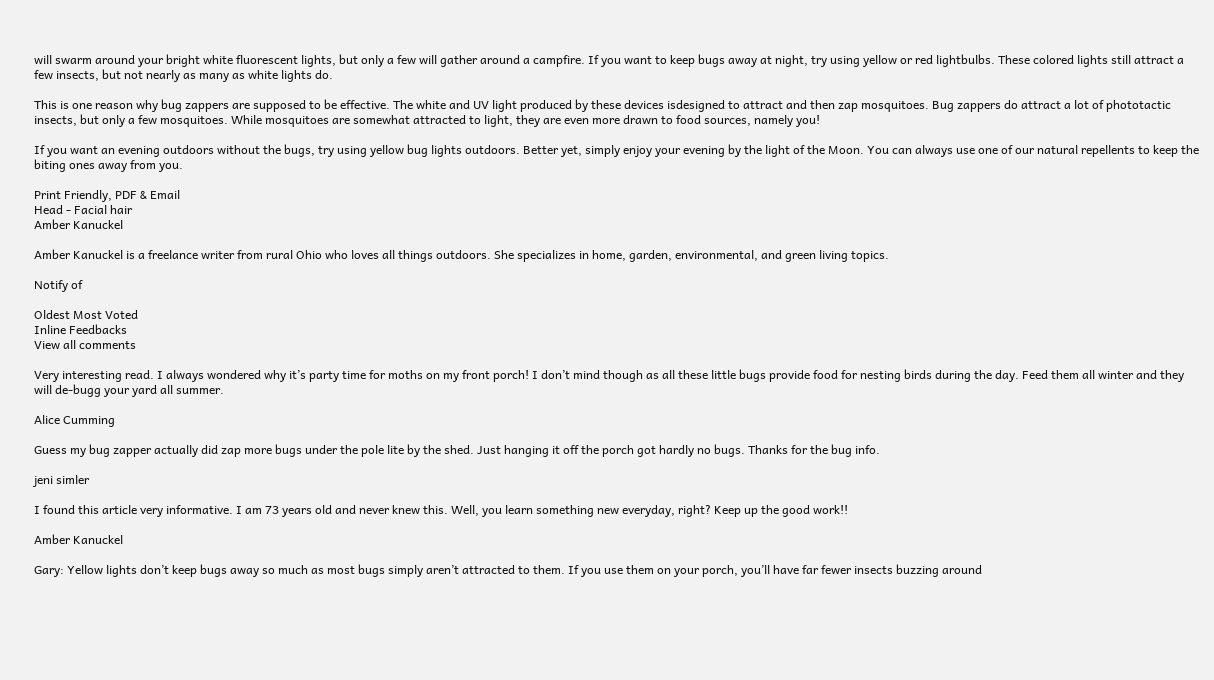will swarm around your bright white fluorescent lights, but only a few will gather around a campfire. If you want to keep bugs away at night, try using yellow or red lightbulbs. These colored lights still attract a few insects, but not nearly as many as white lights do.

This is one reason why bug zappers are supposed to be effective. The white and UV light produced by these devices isdesigned to attract and then zap mosquitoes. Bug zappers do attract a lot of phototactic insects, but only a few mosquitoes. While mosquitoes are somewhat attracted to light, they are even more drawn to food sources, namely you!

If you want an evening outdoors without the bugs, try using yellow bug lights outdoors. Better yet, simply enjoy your evening by the light of the Moon. You can always use one of our natural repellents to keep the biting ones away from you.

Print Friendly, PDF & Email
Head - Facial hair
Amber Kanuckel

Amber Kanuckel is a freelance writer from rural Ohio who loves all things outdoors. She specializes in home, garden, environmental, and green living topics.

Notify of

Oldest Most Voted
Inline Feedbacks
View all comments

Very interesting read. I always wondered why it’s party time for moths on my front porch! I don’t mind though as all these little bugs provide food for nesting birds during the day. Feed them all winter and they will de-bugg your yard all summer.

Alice Cumming

Guess my bug zapper actually did zap more bugs under the pole lite by the shed. Just hanging it off the porch got hardly no bugs. Thanks for the bug info.

jeni simler

I found this article very informative. I am 73 years old and never knew this. Well, you learn something new everyday, right? Keep up the good work!!

Amber Kanuckel

Gary: Yellow lights don’t keep bugs away so much as most bugs simply aren’t attracted to them. If you use them on your porch, you’ll have far fewer insects buzzing around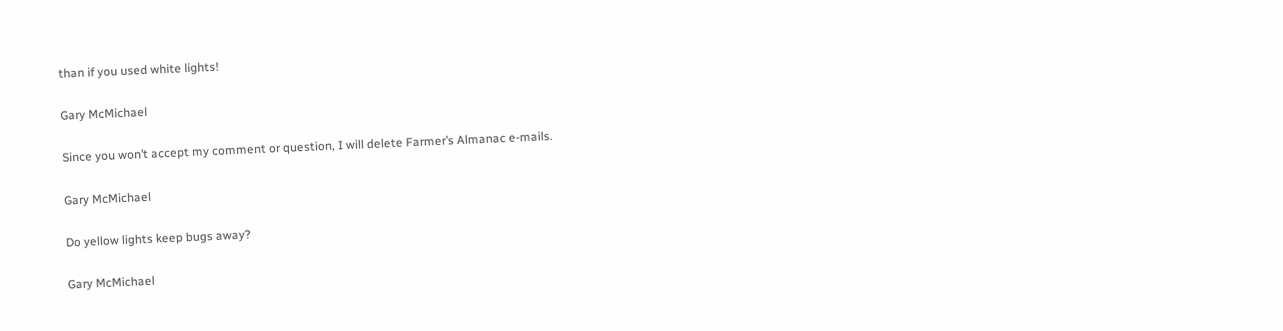than if you used white lights!

Gary McMichael

Since you won’t accept my comment or question, I will delete Farmer’s Almanac e-mails.

Gary McMichael

Do yellow lights keep bugs away?

Gary McMichael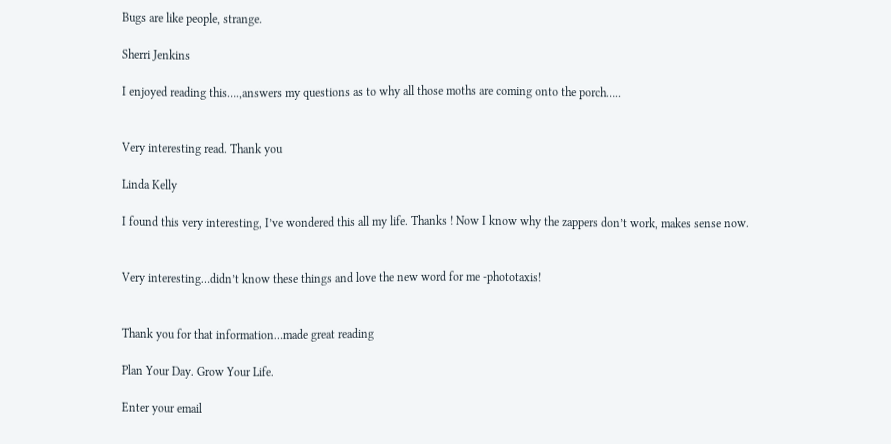Bugs are like people, strange.

Sherri Jenkins

I enjoyed reading this….,answers my questions as to why all those moths are coming onto the porch…..


Very interesting read. Thank you

Linda Kelly

I found this very interesting, I’ve wondered this all my life. Thanks ! Now I know why the zappers don’t work, makes sense now.


Very interesting…didn’t know these things and love the new word for me -phototaxis!


Thank you for that information…made great reading

Plan Your Day. Grow Your Life.

Enter your email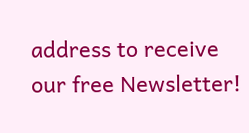address to receive our free Newsletter!